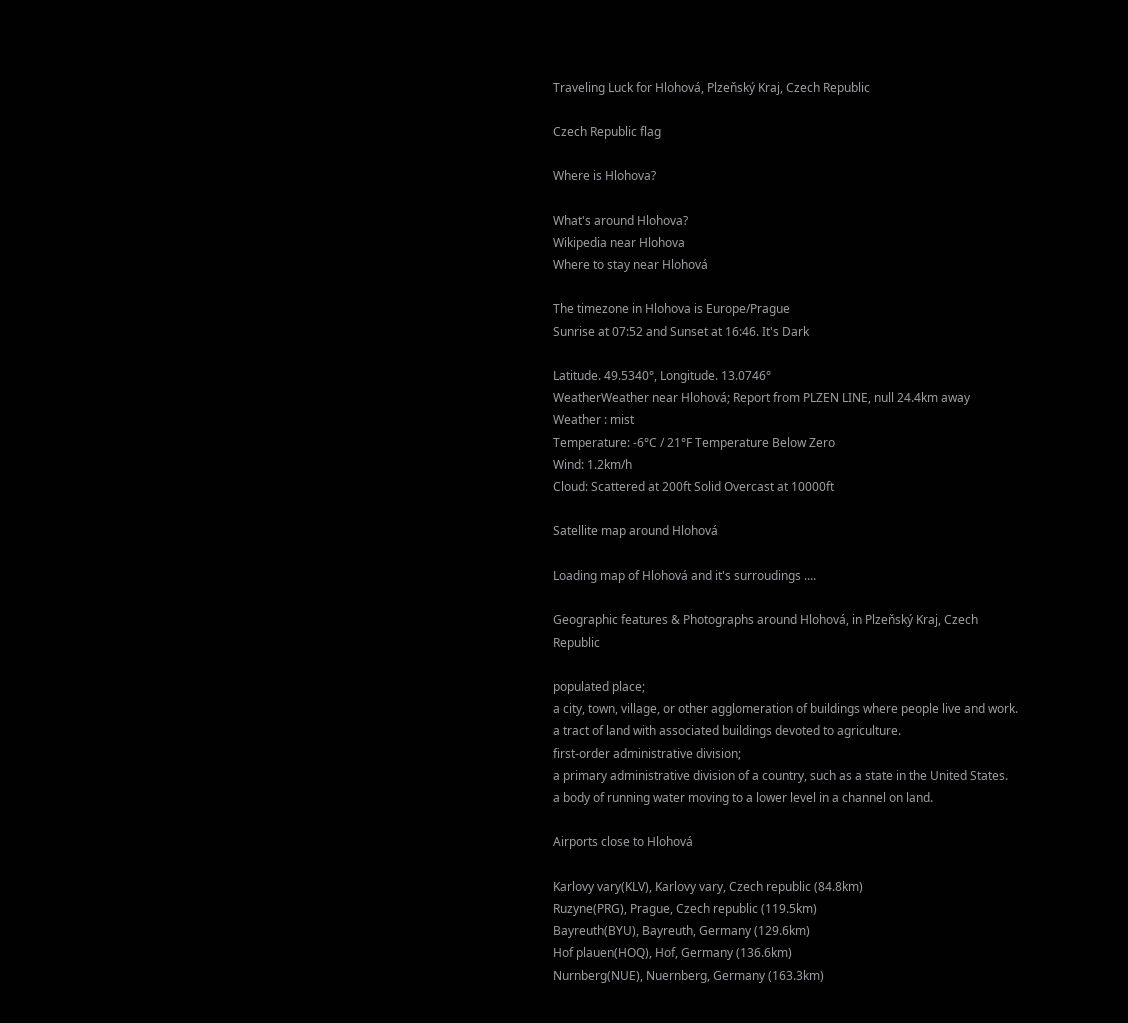Traveling Luck for Hlohová, Plzeňský Kraj, Czech Republic

Czech Republic flag

Where is Hlohova?

What's around Hlohova?
Wikipedia near Hlohova
Where to stay near Hlohová

The timezone in Hlohova is Europe/Prague
Sunrise at 07:52 and Sunset at 16:46. It's Dark

Latitude. 49.5340°, Longitude. 13.0746°
WeatherWeather near Hlohová; Report from PLZEN LINE, null 24.4km away
Weather : mist
Temperature: -6°C / 21°F Temperature Below Zero
Wind: 1.2km/h
Cloud: Scattered at 200ft Solid Overcast at 10000ft

Satellite map around Hlohová

Loading map of Hlohová and it's surroudings ....

Geographic features & Photographs around Hlohová, in Plzeňský Kraj, Czech Republic

populated place;
a city, town, village, or other agglomeration of buildings where people live and work.
a tract of land with associated buildings devoted to agriculture.
first-order administrative division;
a primary administrative division of a country, such as a state in the United States.
a body of running water moving to a lower level in a channel on land.

Airports close to Hlohová

Karlovy vary(KLV), Karlovy vary, Czech republic (84.8km)
Ruzyne(PRG), Prague, Czech republic (119.5km)
Bayreuth(BYU), Bayreuth, Germany (129.6km)
Hof plauen(HOQ), Hof, Germany (136.6km)
Nurnberg(NUE), Nuernberg, Germany (163.3km)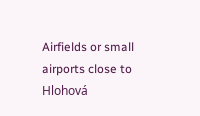Airfields or small airports close to Hlohová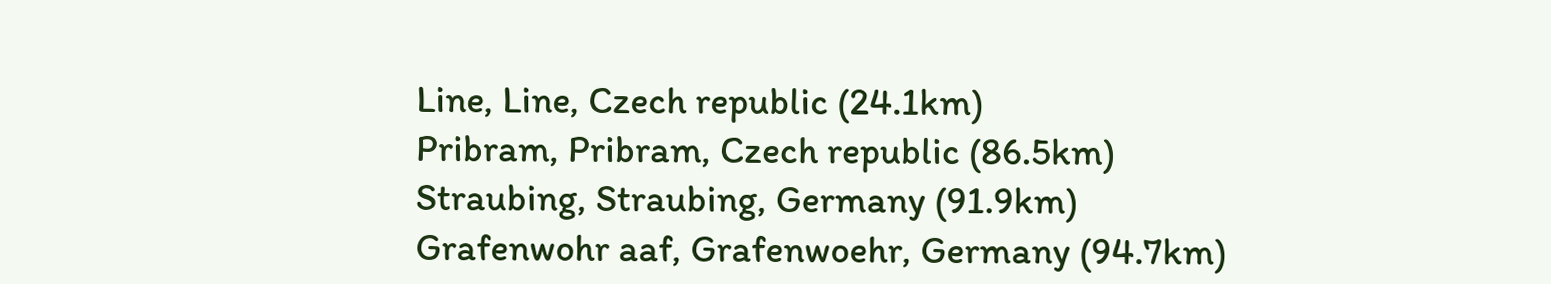Line, Line, Czech republic (24.1km)
Pribram, Pribram, Czech republic (86.5km)
Straubing, Straubing, Germany (91.9km)
Grafenwohr aaf, Grafenwoehr, Germany (94.7km)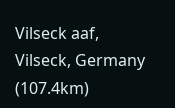Vilseck aaf, Vilseck, Germany (107.4km)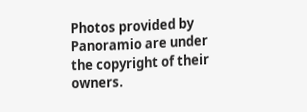Photos provided by Panoramio are under the copyright of their owners.